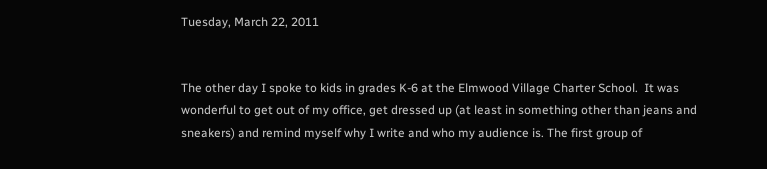Tuesday, March 22, 2011


The other day I spoke to kids in grades K-6 at the Elmwood Village Charter School.  It was wonderful to get out of my office, get dressed up (at least in something other than jeans and sneakers) and remind myself why I write and who my audience is. The first group of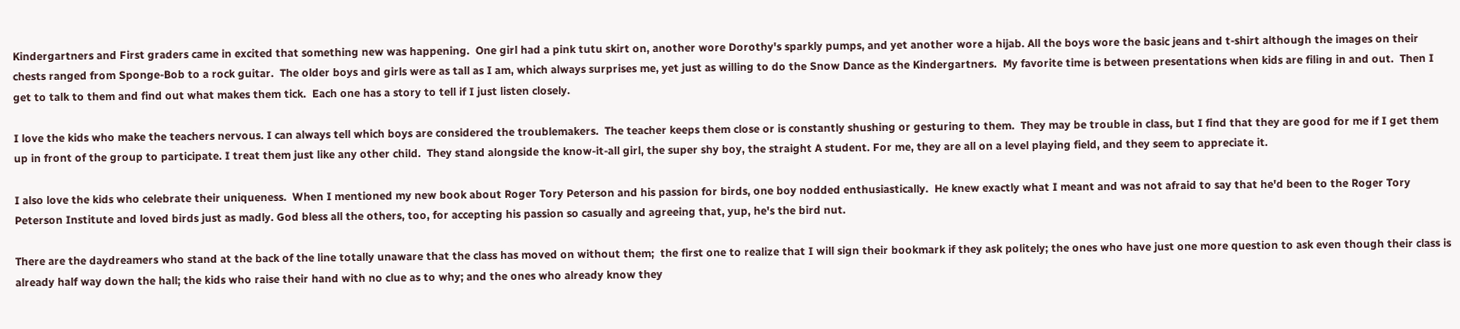Kindergartners and First graders came in excited that something new was happening.  One girl had a pink tutu skirt on, another wore Dorothy's sparkly pumps, and yet another wore a hijab. All the boys wore the basic jeans and t-shirt although the images on their chests ranged from Sponge-Bob to a rock guitar.  The older boys and girls were as tall as I am, which always surprises me, yet just as willing to do the Snow Dance as the Kindergartners.  My favorite time is between presentations when kids are filing in and out.  Then I get to talk to them and find out what makes them tick.  Each one has a story to tell if I just listen closely.

I love the kids who make the teachers nervous. I can always tell which boys are considered the troublemakers.  The teacher keeps them close or is constantly shushing or gesturing to them.  They may be trouble in class, but I find that they are good for me if I get them up in front of the group to participate. I treat them just like any other child.  They stand alongside the know-it-all girl, the super shy boy, the straight A student. For me, they are all on a level playing field, and they seem to appreciate it.

I also love the kids who celebrate their uniqueness.  When I mentioned my new book about Roger Tory Peterson and his passion for birds, one boy nodded enthusiastically.  He knew exactly what I meant and was not afraid to say that he'd been to the Roger Tory Peterson Institute and loved birds just as madly. God bless all the others, too, for accepting his passion so casually and agreeing that, yup, he's the bird nut.

There are the daydreamers who stand at the back of the line totally unaware that the class has moved on without them;  the first one to realize that I will sign their bookmark if they ask politely; the ones who have just one more question to ask even though their class is already half way down the hall; the kids who raise their hand with no clue as to why; and the ones who already know they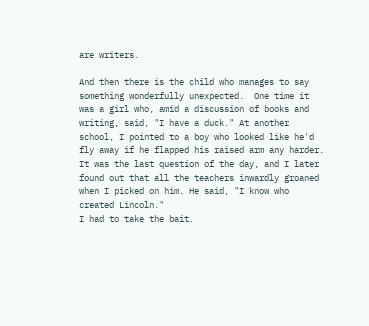are writers.

And then there is the child who manages to say something wonderfully unexpected.  One time it was a girl who, amid a discussion of books and writing, said, "I have a duck." At another school, I pointed to a boy who looked like he'd fly away if he flapped his raised arm any harder.  It was the last question of the day, and I later found out that all the teachers inwardly groaned when I picked on him. He said, "I know who created Lincoln."
I had to take the bait.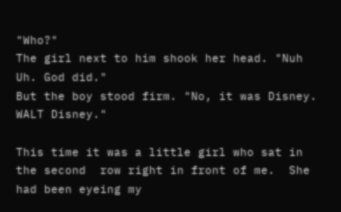"Who?"
The girl next to him shook her head. "Nuh Uh. God did."
But the boy stood firm. "No, it was Disney. WALT Disney."

This time it was a little girl who sat in the second  row right in front of me.  She had been eyeing my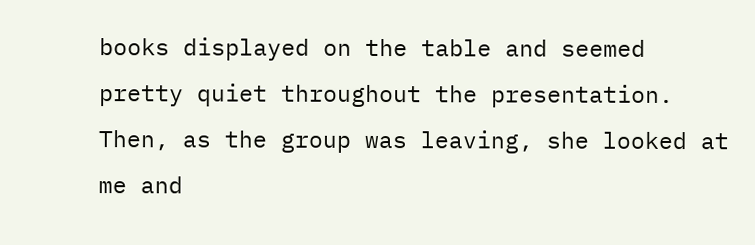books displayed on the table and seemed pretty quiet throughout the presentation. Then, as the group was leaving, she looked at me and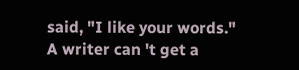said, "I like your words."
A writer can 't get a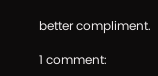better compliment.

1 comment: